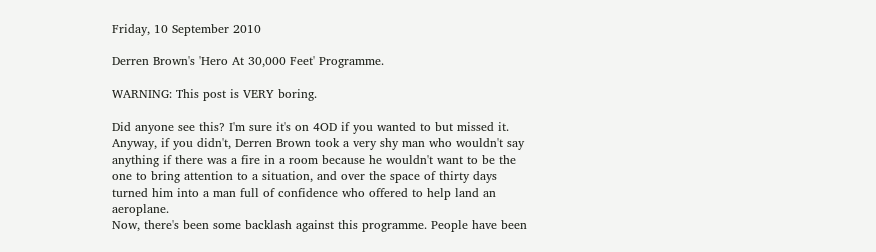Friday, 10 September 2010

Derren Brown's 'Hero At 30,000 Feet' Programme.

WARNING: This post is VERY boring.

Did anyone see this? I'm sure it's on 4OD if you wanted to but missed it.
Anyway, if you didn't, Derren Brown took a very shy man who wouldn't say anything if there was a fire in a room because he wouldn't want to be the one to bring attention to a situation, and over the space of thirty days turned him into a man full of confidence who offered to help land an aeroplane.
Now, there's been some backlash against this programme. People have been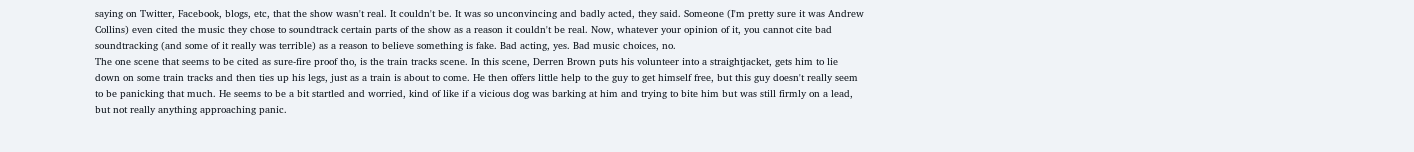saying on Twitter, Facebook, blogs, etc, that the show wasn't real. It couldn't be. It was so unconvincing and badly acted, they said. Someone (I'm pretty sure it was Andrew Collins) even cited the music they chose to soundtrack certain parts of the show as a reason it couldn't be real. Now, whatever your opinion of it, you cannot cite bad soundtracking (and some of it really was terrible) as a reason to believe something is fake. Bad acting, yes. Bad music choices, no.
The one scene that seems to be cited as sure-fire proof tho, is the train tracks scene. In this scene, Derren Brown puts his volunteer into a straightjacket, gets him to lie down on some train tracks and then ties up his legs, just as a train is about to come. He then offers little help to the guy to get himself free, but this guy doesn't really seem to be panicking that much. He seems to be a bit startled and worried, kind of like if a vicious dog was barking at him and trying to bite him but was still firmly on a lead, but not really anything approaching panic.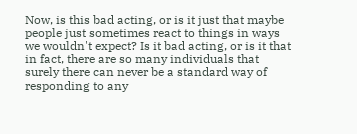Now, is this bad acting, or is it just that maybe people just sometimes react to things in ways we wouldn't expect? Is it bad acting, or is it that in fact, there are so many individuals that surely there can never be a standard way of responding to any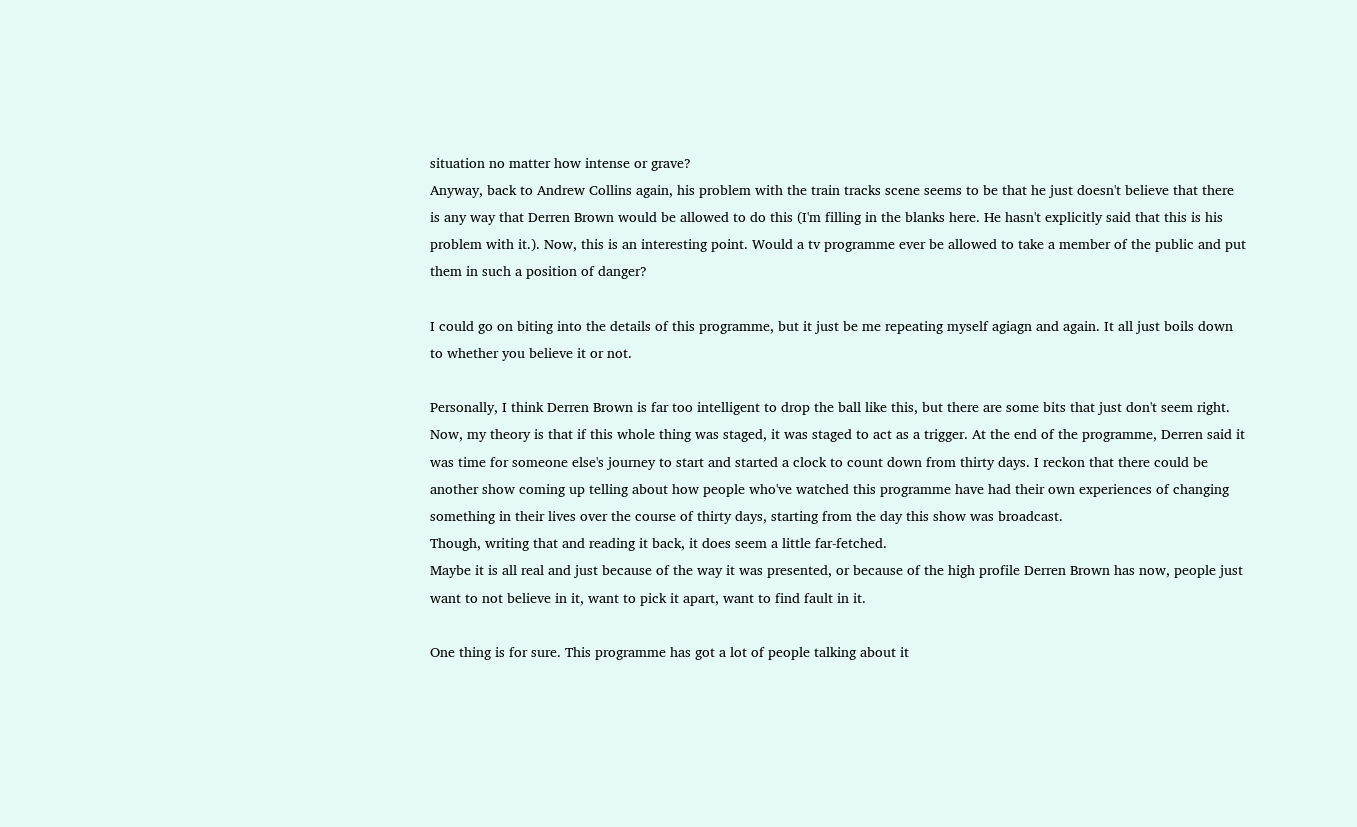situation no matter how intense or grave?
Anyway, back to Andrew Collins again, his problem with the train tracks scene seems to be that he just doesn't believe that there is any way that Derren Brown would be allowed to do this (I'm filling in the blanks here. He hasn't explicitly said that this is his problem with it.). Now, this is an interesting point. Would a tv programme ever be allowed to take a member of the public and put them in such a position of danger?

I could go on biting into the details of this programme, but it just be me repeating myself agiagn and again. It all just boils down to whether you believe it or not.

Personally, I think Derren Brown is far too intelligent to drop the ball like this, but there are some bits that just don't seem right.
Now, my theory is that if this whole thing was staged, it was staged to act as a trigger. At the end of the programme, Derren said it was time for someone else's journey to start and started a clock to count down from thirty days. I reckon that there could be another show coming up telling about how people who've watched this programme have had their own experiences of changing something in their lives over the course of thirty days, starting from the day this show was broadcast.
Though, writing that and reading it back, it does seem a little far-fetched.
Maybe it is all real and just because of the way it was presented, or because of the high profile Derren Brown has now, people just want to not believe in it, want to pick it apart, want to find fault in it.

One thing is for sure. This programme has got a lot of people talking about it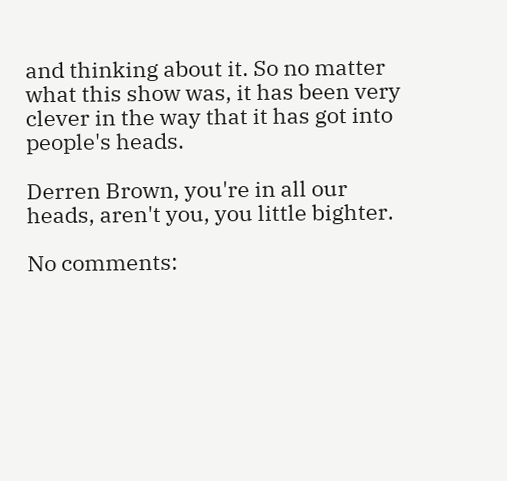and thinking about it. So no matter what this show was, it has been very clever in the way that it has got into people's heads.

Derren Brown, you're in all our heads, aren't you, you little bighter.

No comments: